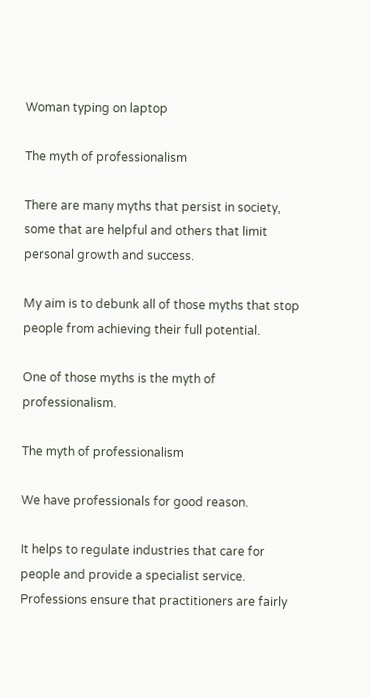Woman typing on laptop

The myth of professionalism

There are many myths that persist in society, some that are helpful and others that limit personal growth and success.

My aim is to debunk all of those myths that stop people from achieving their full potential.

One of those myths is the myth of professionalism.

The myth of professionalism

We have professionals for good reason.

It helps to regulate industries that care for people and provide a specialist service. Professions ensure that practitioners are fairly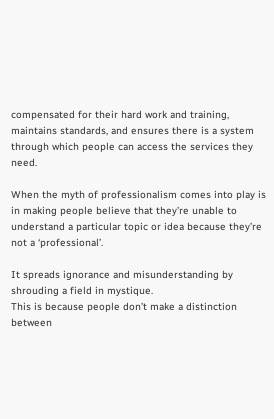compensated for their hard work and training, maintains standards, and ensures there is a system through which people can access the services they need.

When the myth of professionalism comes into play is in making people believe that they’re unable to understand a particular topic or idea because they’re not a ‘professional’.

It spreads ignorance and misunderstanding by shrouding a field in mystique.
This is because people don’t make a distinction between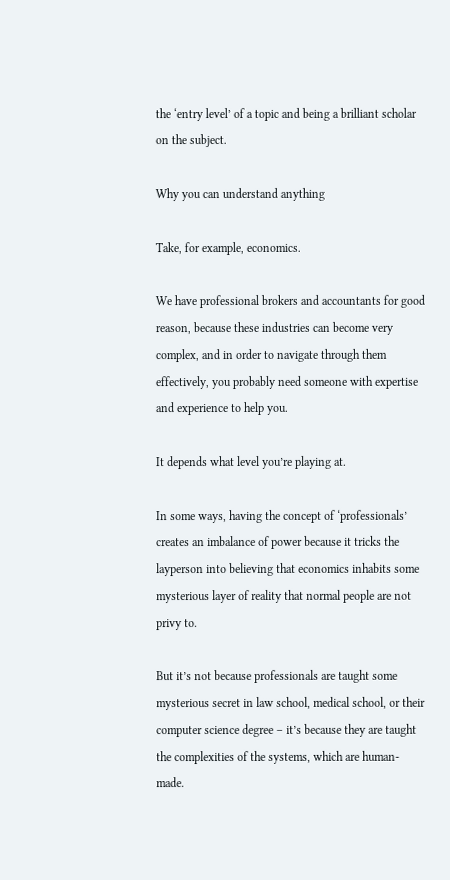the ‘entry level’ of a topic and being a brilliant scholar on the subject.

Why you can understand anything

Take, for example, economics.

We have professional brokers and accountants for good reason, because these industries can become very complex, and in order to navigate through them effectively, you probably need someone with expertise and experience to help you.

It depends what level you’re playing at.

In some ways, having the concept of ‘professionals’ creates an imbalance of power because it tricks the layperson into believing that economics inhabits some mysterious layer of reality that normal people are not privy to.

But it’s not because professionals are taught some mysterious secret in law school, medical school, or their computer science degree – it’s because they are taught the complexities of the systems, which are human-made.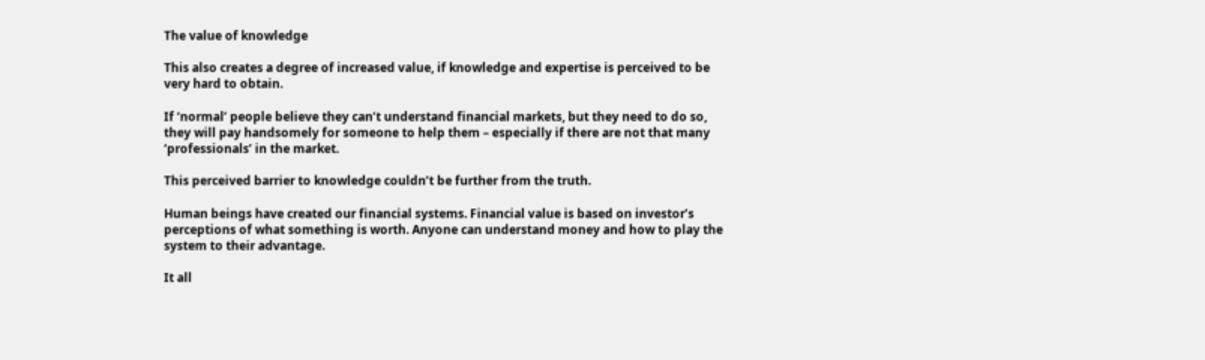The value of knowledge

This also creates a degree of increased value, if knowledge and expertise is perceived to be very hard to obtain.

If ‘normal’ people believe they can’t understand financial markets, but they need to do so, they will pay handsomely for someone to help them – especially if there are not that many ‘professionals’ in the market.

This perceived barrier to knowledge couldn’t be further from the truth.

Human beings have created our financial systems. Financial value is based on investor’s perceptions of what something is worth. Anyone can understand money and how to play the system to their advantage.

It all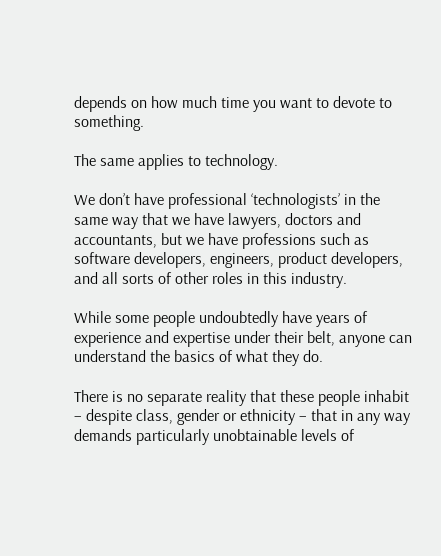depends on how much time you want to devote to something.

The same applies to technology.

We don’t have professional ‘technologists’ in the same way that we have lawyers, doctors and accountants, but we have professions such as software developers, engineers, product developers, and all sorts of other roles in this industry.

While some people undoubtedly have years of experience and expertise under their belt, anyone can understand the basics of what they do.

There is no separate reality that these people inhabit – despite class, gender or ethnicity – that in any way demands particularly unobtainable levels of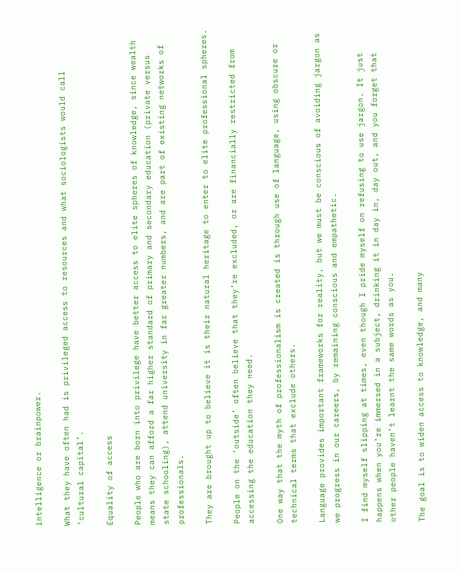intelligence or brainpower.

What they have often had is privileged access to resources and what sociologists would call ‘cultural capital’.

Equality of access

People who are born into privilege have better access to elite spheres of knowledge, since wealth means they can afford a far higher standard of primary and secondary education (private versus state schooling), attend university in far greater numbers, and are part of existing networks of professionals.

They are brought up to believe it is their natural heritage to enter to elite professional spheres.

People on the ‘outside’ often believe that they’re excluded, or are financially restricted from accessing the education they need.

One way that the myth of professionalism is created is through use of language, using obscure or technical terms that exclude others.

Language provides important frameworks for reality, but we must be conscious of avoiding jargon as we progress in our careers, by remaining conscious and empathetic.

I find myself slipping at times, even though I pride myself on refusing to use jargon. It just happens when you’re immersed in a subject, drinking it in day in, day out, and you forget that other people haven’t learnt the same words as you.

The goal is to widen access to knowledge, and many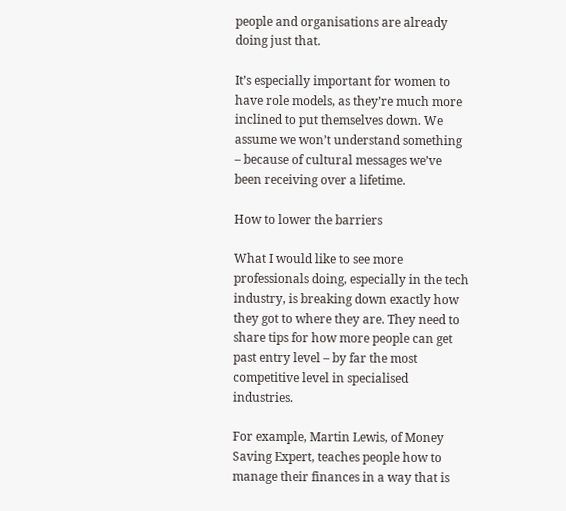people and organisations are already doing just that.

It’s especially important for women to have role models, as they’re much more inclined to put themselves down. We assume we won’t understand something – because of cultural messages we’ve been receiving over a lifetime.

How to lower the barriers

What I would like to see more professionals doing, especially in the tech industry, is breaking down exactly how they got to where they are. They need to share tips for how more people can get past entry level – by far the most competitive level in specialised industries.

For example, Martin Lewis, of Money Saving Expert, teaches people how to manage their finances in a way that is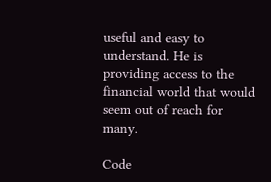useful and easy to understand. He is providing access to the financial world that would seem out of reach for many.

Code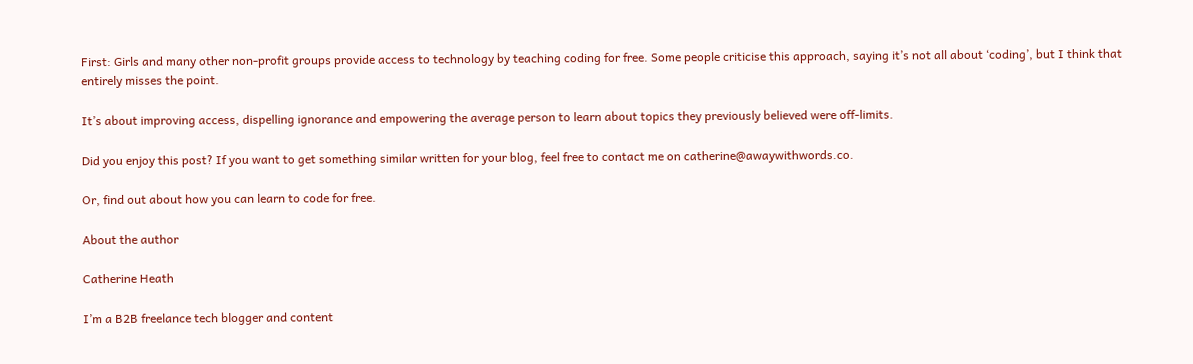First: Girls and many other non-profit groups provide access to technology by teaching coding for free. Some people criticise this approach, saying it’s not all about ‘coding’, but I think that entirely misses the point.

It’s about improving access, dispelling ignorance and empowering the average person to learn about topics they previously believed were off-limits.

Did you enjoy this post? If you want to get something similar written for your blog, feel free to contact me on catherine@awaywithwords.co.

Or, find out about how you can learn to code for free.

About the author

Catherine Heath

I’m a B2B freelance tech blogger and content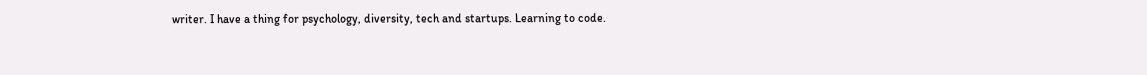writer. I have a thing for psychology, diversity, tech and startups. Learning to code.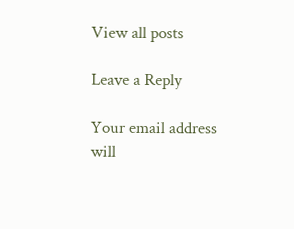View all posts

Leave a Reply

Your email address will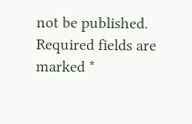not be published. Required fields are marked *